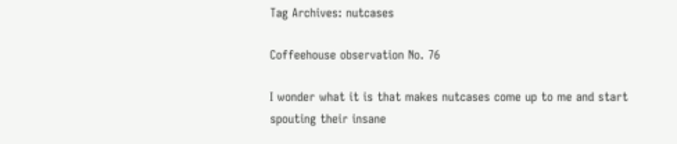Tag Archives: nutcases

Coffeehouse observation No. 76

I wonder what it is that makes nutcases come up to me and start spouting their insane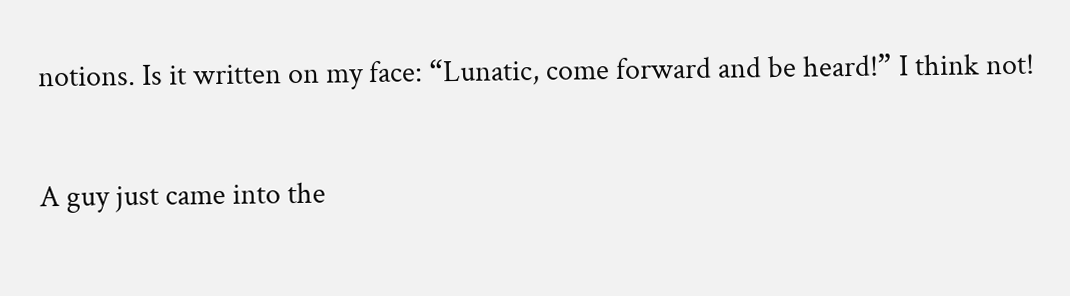notions. Is it written on my face: “Lunatic, come forward and be heard!” I think not!

A guy just came into the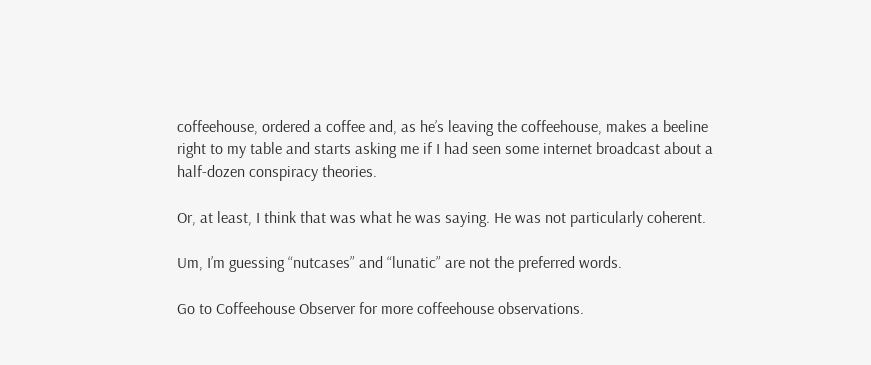coffeehouse, ordered a coffee and, as he’s leaving the coffeehouse, makes a beeline right to my table and starts asking me if I had seen some internet broadcast about a half-dozen conspiracy theories.

Or, at least, I think that was what he was saying. He was not particularly coherent.

Um, I’m guessing “nutcases” and “lunatic” are not the preferred words.

Go to Coffeehouse Observer for more coffeehouse observations.